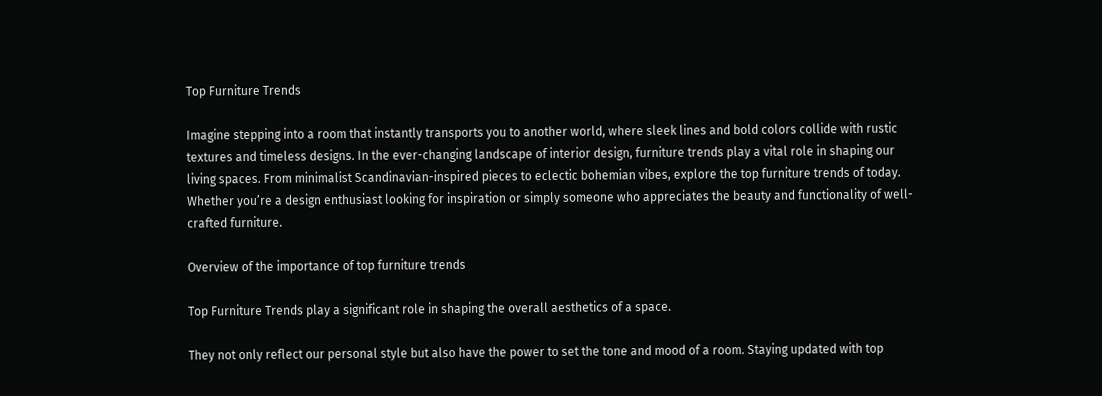Top Furniture Trends

Imagine stepping into a room that instantly transports you to another world, where sleek lines and bold colors collide with rustic textures and timeless designs. In the ever-changing landscape of interior design, furniture trends play a vital role in shaping our living spaces. From minimalist Scandinavian-inspired pieces to eclectic bohemian vibes, explore the top furniture trends of today. Whether you’re a design enthusiast looking for inspiration or simply someone who appreciates the beauty and functionality of well-crafted furniture.

Overview of the importance of top furniture trends

Top Furniture Trends play a significant role in shaping the overall aesthetics of a space.

They not only reflect our personal style but also have the power to set the tone and mood of a room. Staying updated with top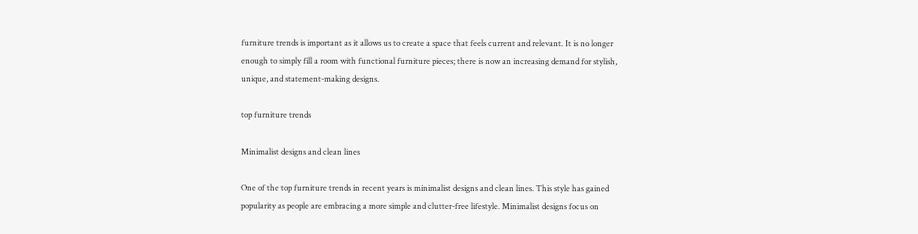furniture trends is important as it allows us to create a space that feels current and relevant. It is no longer enough to simply fill a room with functional furniture pieces; there is now an increasing demand for stylish, unique, and statement-making designs.

top furniture trends

Minimalist designs and clean lines

One of the top furniture trends in recent years is minimalist designs and clean lines. This style has gained popularity as people are embracing a more simple and clutter-free lifestyle. Minimalist designs focus on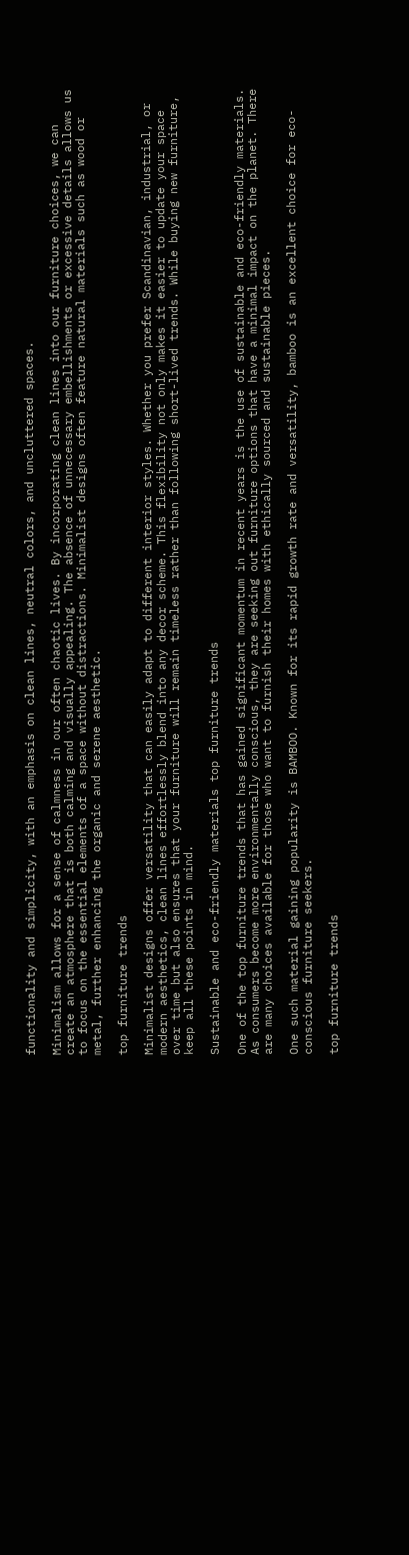functionality and simplicity, with an emphasis on clean lines, neutral colors, and uncluttered spaces.

Minimalism allows for a sense of calmness in our often chaotic lives. By incorporating clean lines into our furniture choices, we can create an atmosphere that is both calming and visually appealing. The absence of unnecessary embellishments or excessive details allows us to focus on the essential elements of a space without distractions. Minimalist designs often feature natural materials such as wood or metal, further enhancing the organic and serene aesthetic.

top furniture trends

Minimalist designs offer versatility that can easily adapt to different interior styles. Whether you prefer Scandinavian, industrial, or modern aesthetics, clean lines effortlessly blend into any decor scheme. This flexibility not only makes it easier to update your space over time but also ensures that your furniture will remain timeless rather than following short-lived trends. While buying new furniture, keep all these points in mind.

Sustainable and eco-friendly materials top furniture trends

One of the top furniture trends that has gained significant momentum in recent years is the use of sustainable and eco-friendly materials. As consumers become more environmentally conscious, they are seeking out furniture options that have a minimal impact on the planet. There are many choices available for those who want to furnish their homes with ethically sourced and sustainable pieces.

One such material gaining popularity is BAMBOO. Known for its rapid growth rate and versatility, bamboo is an excellent choice for eco-conscious furniture seekers.

top furniture trends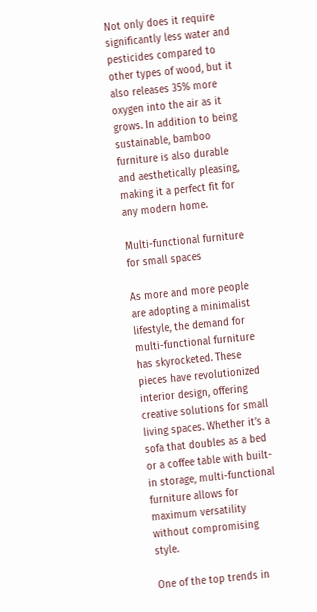Not only does it require significantly less water and pesticides compared to other types of wood, but it also releases 35% more oxygen into the air as it grows. In addition to being sustainable, bamboo furniture is also durable and aesthetically pleasing, making it a perfect fit for any modern home.

Multi-functional furniture for small spaces

As more and more people are adopting a minimalist lifestyle, the demand for multi-functional furniture has skyrocketed. These pieces have revolutionized interior design, offering creative solutions for small living spaces. Whether it’s a sofa that doubles as a bed or a coffee table with built-in storage, multi-functional furniture allows for maximum versatility without compromising style.

One of the top trends in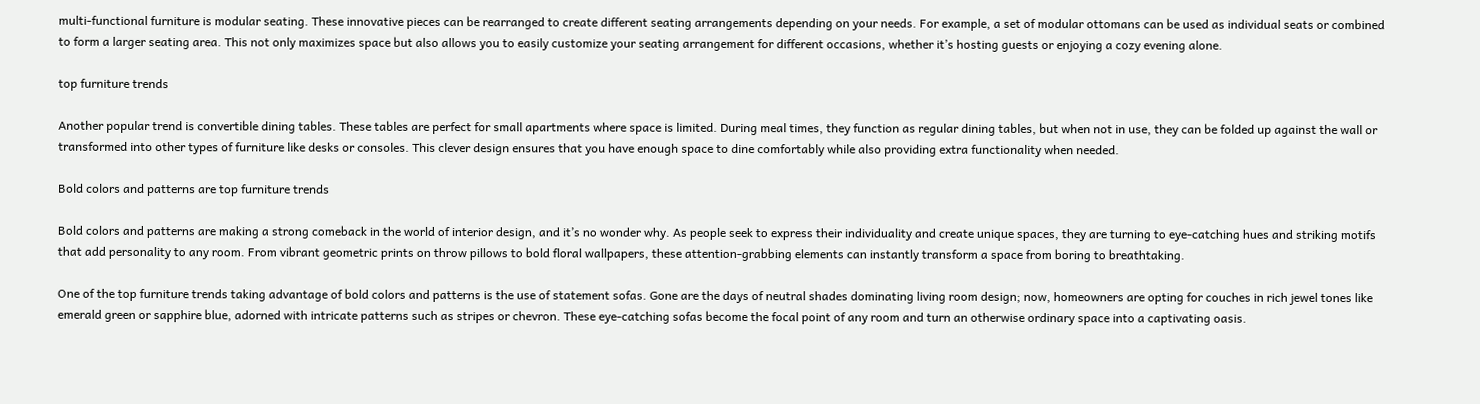multi-functional furniture is modular seating. These innovative pieces can be rearranged to create different seating arrangements depending on your needs. For example, a set of modular ottomans can be used as individual seats or combined to form a larger seating area. This not only maximizes space but also allows you to easily customize your seating arrangement for different occasions, whether it’s hosting guests or enjoying a cozy evening alone.

top furniture trends

Another popular trend is convertible dining tables. These tables are perfect for small apartments where space is limited. During meal times, they function as regular dining tables, but when not in use, they can be folded up against the wall or transformed into other types of furniture like desks or consoles. This clever design ensures that you have enough space to dine comfortably while also providing extra functionality when needed.

Bold colors and patterns are top furniture trends

Bold colors and patterns are making a strong comeback in the world of interior design, and it’s no wonder why. As people seek to express their individuality and create unique spaces, they are turning to eye-catching hues and striking motifs that add personality to any room. From vibrant geometric prints on throw pillows to bold floral wallpapers, these attention-grabbing elements can instantly transform a space from boring to breathtaking.

One of the top furniture trends taking advantage of bold colors and patterns is the use of statement sofas. Gone are the days of neutral shades dominating living room design; now, homeowners are opting for couches in rich jewel tones like emerald green or sapphire blue, adorned with intricate patterns such as stripes or chevron. These eye-catching sofas become the focal point of any room and turn an otherwise ordinary space into a captivating oasis.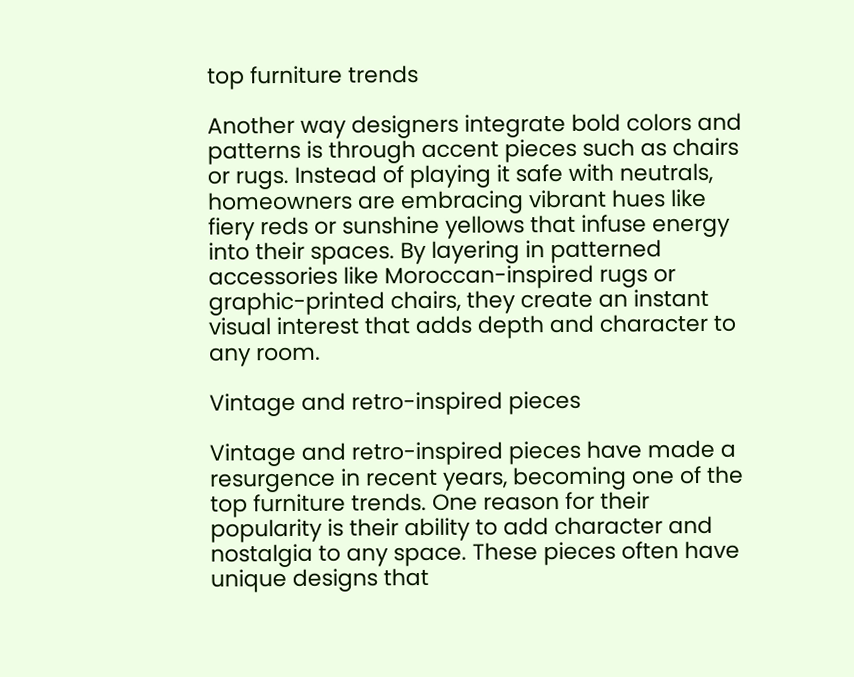top furniture trends

Another way designers integrate bold colors and patterns is through accent pieces such as chairs or rugs. Instead of playing it safe with neutrals, homeowners are embracing vibrant hues like fiery reds or sunshine yellows that infuse energy into their spaces. By layering in patterned accessories like Moroccan-inspired rugs or graphic-printed chairs, they create an instant visual interest that adds depth and character to any room.

Vintage and retro-inspired pieces

Vintage and retro-inspired pieces have made a resurgence in recent years, becoming one of the top furniture trends. One reason for their popularity is their ability to add character and nostalgia to any space. These pieces often have unique designs that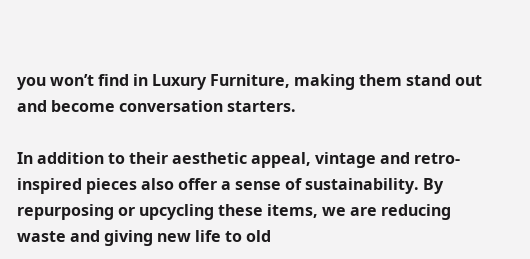you won’t find in Luxury Furniture, making them stand out and become conversation starters.

In addition to their aesthetic appeal, vintage and retro-inspired pieces also offer a sense of sustainability. By repurposing or upcycling these items, we are reducing waste and giving new life to old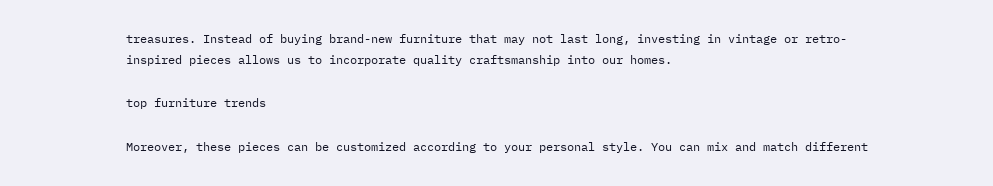treasures. Instead of buying brand-new furniture that may not last long, investing in vintage or retro-inspired pieces allows us to incorporate quality craftsmanship into our homes.

top furniture trends

Moreover, these pieces can be customized according to your personal style. You can mix and match different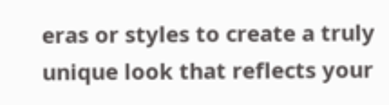eras or styles to create a truly unique look that reflects your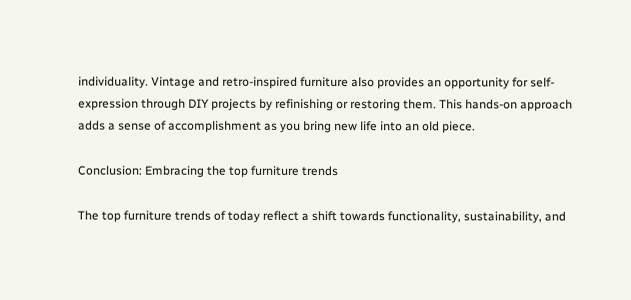individuality. Vintage and retro-inspired furniture also provides an opportunity for self-expression through DIY projects by refinishing or restoring them. This hands-on approach adds a sense of accomplishment as you bring new life into an old piece.

Conclusion: Embracing the top furniture trends

The top furniture trends of today reflect a shift towards functionality, sustainability, and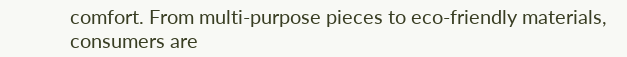comfort. From multi-purpose pieces to eco-friendly materials, consumers are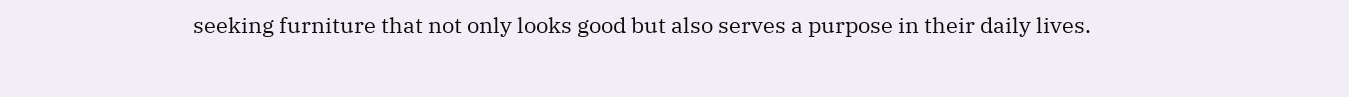seeking furniture that not only looks good but also serves a purpose in their daily lives.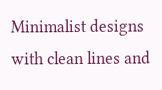Minimalist designs with clean lines and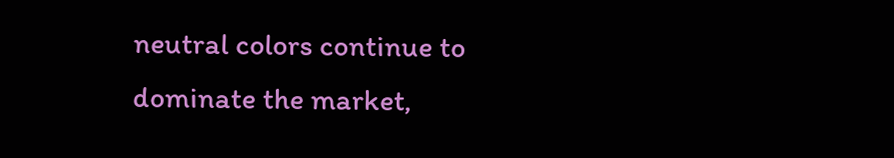neutral colors continue to dominate the market,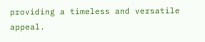providing a timeless and versatile appeal.